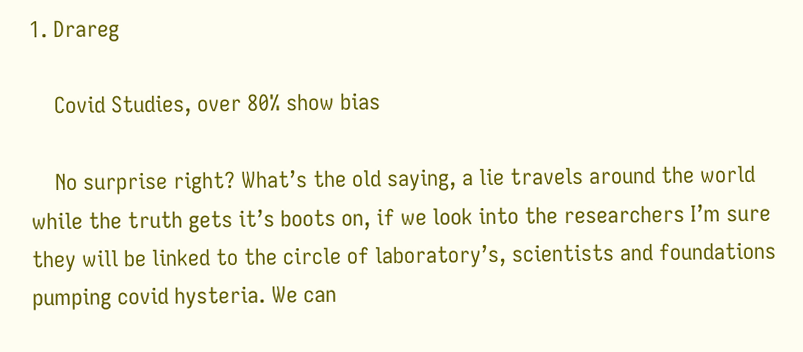1. Drareg

    Covid Studies, over 80% show bias

    No surprise right? What’s the old saying, a lie travels around the world while the truth gets it’s boots on, if we look into the researchers I’m sure they will be linked to the circle of laboratory’s, scientists and foundations pumping covid hysteria. We can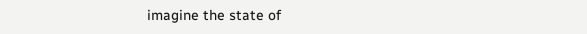imagine the state of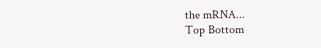the mRNA...
Top Bottom